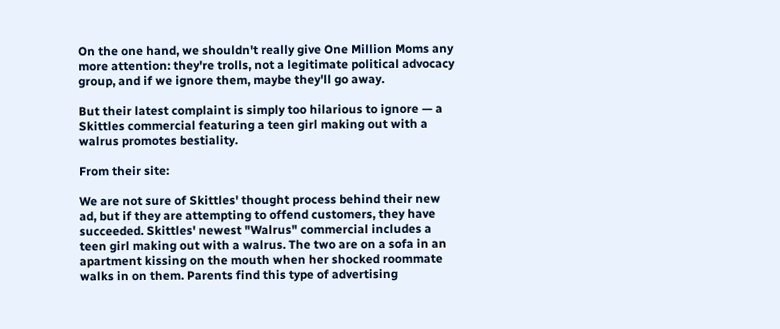On the one hand, we shouldn't really give One Million Moms any more attention: they're trolls, not a legitimate political advocacy group, and if we ignore them, maybe they'll go away.

But their latest complaint is simply too hilarious to ignore — a Skittles commercial featuring a teen girl making out with a walrus promotes bestiality.

From their site:

We are not sure of Skittles' thought process behind their new ad, but if they are attempting to offend customers, they have succeeded. Skittles' newest "Walrus" commercial includes a teen girl making out with a walrus. The two are on a sofa in an apartment kissing on the mouth when her shocked roommate walks in on them. Parents find this type of advertising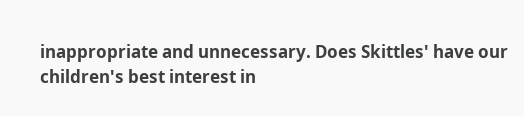inappropriate and unnecessary. Does Skittles' have our children's best interest in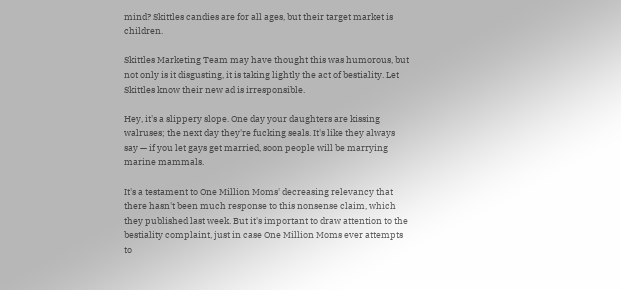mind? Skittles candies are for all ages, but their target market is children.

Skittles Marketing Team may have thought this was humorous, but not only is it disgusting, it is taking lightly the act of bestiality. Let Skittles know their new ad is irresponsible.

Hey, it's a slippery slope. One day your daughters are kissing walruses; the next day they're fucking seals. It's like they always say — if you let gays get married, soon people will be marrying marine mammals.

It's a testament to One Million Moms' decreasing relevancy that there hasn't been much response to this nonsense claim, which they published last week. But it's important to draw attention to the bestiality complaint, just in case One Million Moms ever attempts to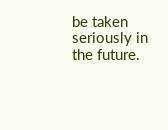be taken seriously in the future.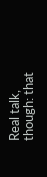Real talk, though: that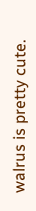walrus is pretty cute.